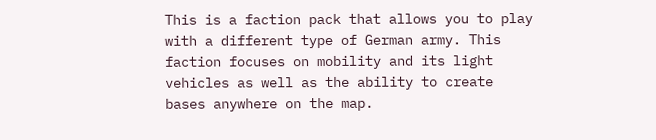This is a faction pack that allows you to play with a different type of German army. This faction focuses on mobility and its light vehicles as well as the ability to create bases anywhere on the map.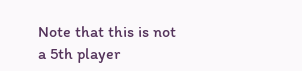Note that this is not a 5th player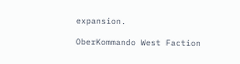expansion.

OberKommando West Faction